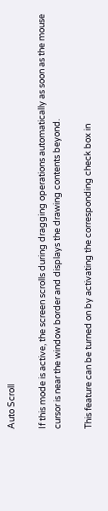Auto Scroll

If this mode is active, the screen scrolls during dragging operations automatically as soon as the mouse cursor is near the window border and displays the drawing contents beyond.

This feature can be turned on by activating the corresponding check box in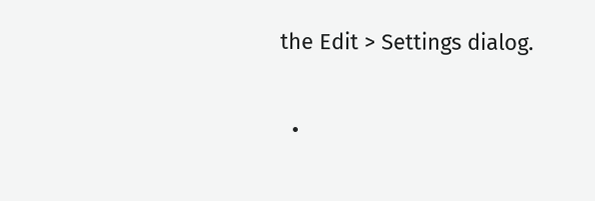the Edit > Settings dialog.


  •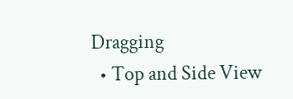Dragging
  • Top and Side View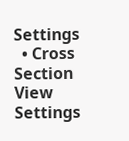Settings
  • Cross Section View Settings